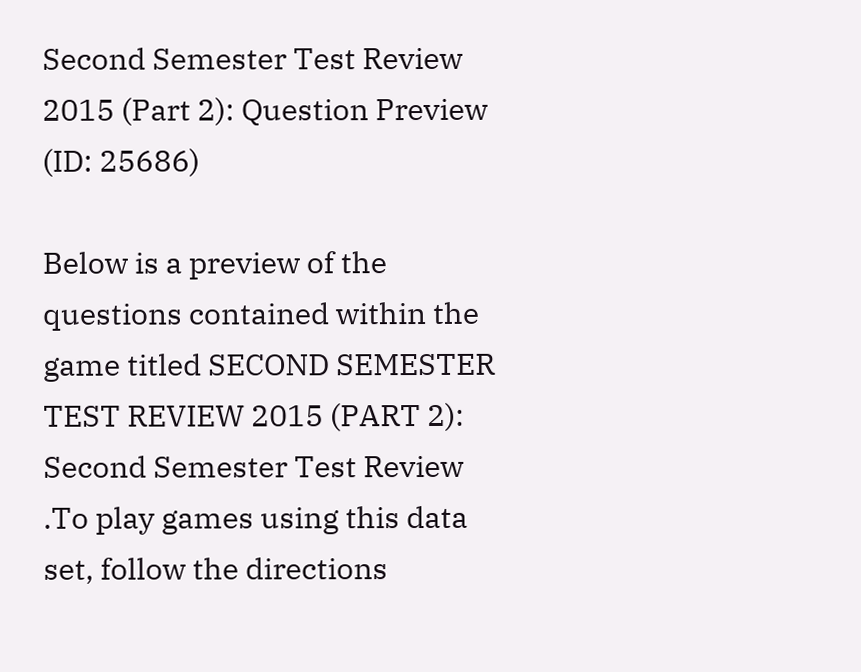Second Semester Test Review 2015 (Part 2): Question Preview (ID: 25686)

Below is a preview of the questions contained within the game titled SECOND SEMESTER TEST REVIEW 2015 (PART 2): Second Semester Test Review .To play games using this data set, follow the directions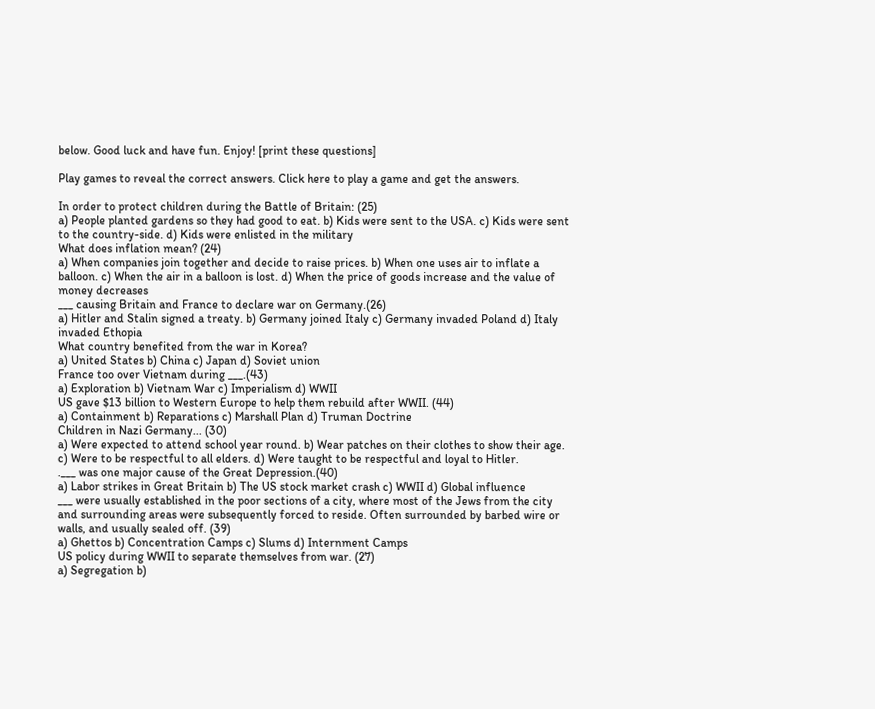below. Good luck and have fun. Enjoy! [print these questions]

Play games to reveal the correct answers. Click here to play a game and get the answers.

In order to protect children during the Battle of Britain: (25)
a) People planted gardens so they had good to eat. b) Kids were sent to the USA. c) Kids were sent to the country-side. d) Kids were enlisted in the military
What does inflation mean? (24)
a) When companies join together and decide to raise prices. b) When one uses air to inflate a balloon. c) When the air in a balloon is lost. d) When the price of goods increase and the value of money decreases
___ causing Britain and France to declare war on Germany.(26)
a) Hitler and Stalin signed a treaty. b) Germany joined Italy c) Germany invaded Poland d) Italy invaded Ethopia
What country benefited from the war in Korea?
a) United States b) China c) Japan d) Soviet union
France too over Vietnam during ___.(43)
a) Exploration b) Vietnam War c) Imperialism d) WWII
US gave $13 billion to Western Europe to help them rebuild after WWII. (44)
a) Containment b) Reparations c) Marshall Plan d) Truman Doctrine
Children in Nazi Germany... (30)
a) Were expected to attend school year round. b) Wear patches on their clothes to show their age. c) Were to be respectful to all elders. d) Were taught to be respectful and loyal to Hitler.
.___ was one major cause of the Great Depression.(40)
a) Labor strikes in Great Britain b) The US stock market crash c) WWII d) Global influence
___ were usually established in the poor sections of a city, where most of the Jews from the city and surrounding areas were subsequently forced to reside. Often surrounded by barbed wire or walls, and usually sealed off. (39)
a) Ghettos b) Concentration Camps c) Slums d) Internment Camps
US policy during WWII to separate themselves from war. (27)
a) Segregation b)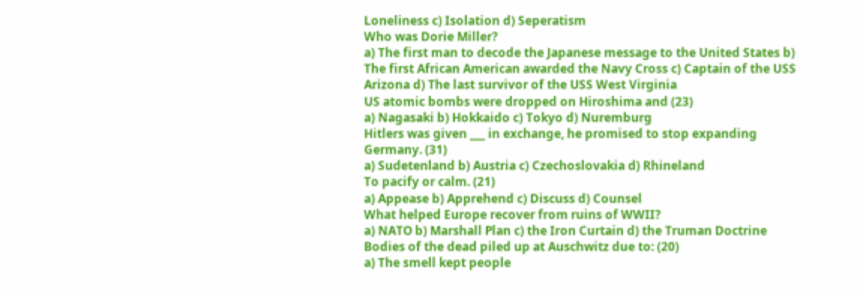Loneliness c) Isolation d) Seperatism
Who was Dorie Miller?
a) The first man to decode the Japanese message to the United States b) The first African American awarded the Navy Cross c) Captain of the USS Arizona d) The last survivor of the USS West Virginia
US atomic bombs were dropped on Hiroshima and (23)
a) Nagasaki b) Hokkaido c) Tokyo d) Nuremburg
Hitlers was given ___ in exchange, he promised to stop expanding Germany. (31)
a) Sudetenland b) Austria c) Czechoslovakia d) Rhineland
To pacify or calm. (21)
a) Appease b) Apprehend c) Discuss d) Counsel
What helped Europe recover from ruins of WWII?
a) NATO b) Marshall Plan c) the Iron Curtain d) the Truman Doctrine
Bodies of the dead piled up at Auschwitz due to: (20)
a) The smell kept people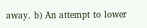away. b) An attempt to lower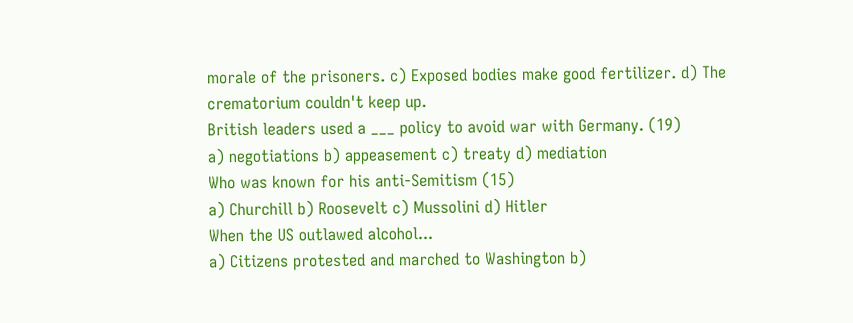morale of the prisoners. c) Exposed bodies make good fertilizer. d) The crematorium couldn't keep up.
British leaders used a ___ policy to avoid war with Germany. (19)
a) negotiations b) appeasement c) treaty d) mediation
Who was known for his anti-Semitism (15)
a) Churchill b) Roosevelt c) Mussolini d) Hitler
When the US outlawed alcohol...
a) Citizens protested and marched to Washington b)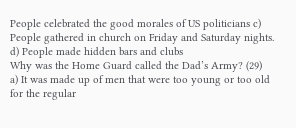People celebrated the good morales of US politicians c) People gathered in church on Friday and Saturday nights. d) People made hidden bars and clubs
Why was the Home Guard called the Dad’s Army? (29)
a) It was made up of men that were too young or too old for the regular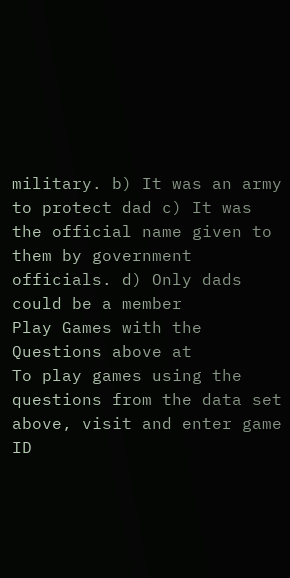military. b) It was an army to protect dad c) It was the official name given to them by government officials. d) Only dads could be a member
Play Games with the Questions above at
To play games using the questions from the data set above, visit and enter game ID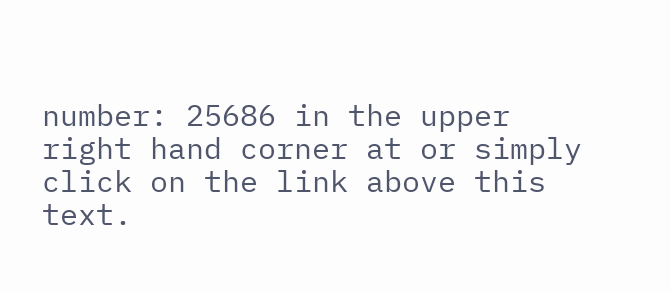number: 25686 in the upper right hand corner at or simply click on the link above this text.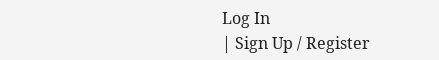Log In
| Sign Up / Register